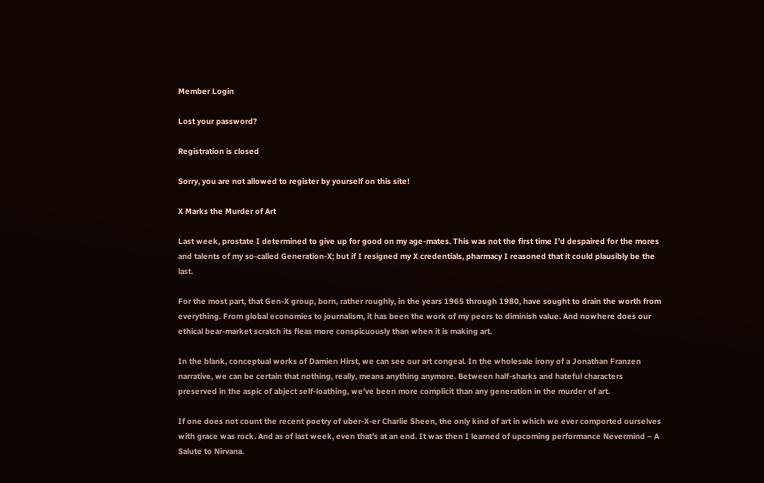Member Login

Lost your password?

Registration is closed

Sorry, you are not allowed to register by yourself on this site!

X Marks the Murder of Art

Last week, prostate I determined to give up for good on my age-mates. This was not the first time I’d despaired for the mores and talents of my so-called Generation-X; but if I resigned my X credentials, pharmacy I reasoned that it could plausibly be the last.

For the most part, that Gen-X group, born, rather roughly, in the years 1965 through 1980, have sought to drain the worth from everything. From global economies to journalism, it has been the work of my peers to diminish value. And nowhere does our ethical bear-market scratch its fleas more conspicuously than when it is making art.

In the blank, conceptual works of Damien Hirst, we can see our art congeal. In the wholesale irony of a Jonathan Franzen narrative, we can be certain that nothing, really, means anything anymore. Between half-sharks and hateful characters preserved in the aspic of abject self-loathing, we’ve been more complicit than any generation in the murder of art.

If one does not count the recent poetry of uber-X-er Charlie Sheen, the only kind of art in which we ever comported ourselves with grace was rock. And as of last week, even that’s at an end. It was then I learned of upcoming performance Nevermind – A Salute to Nirvana.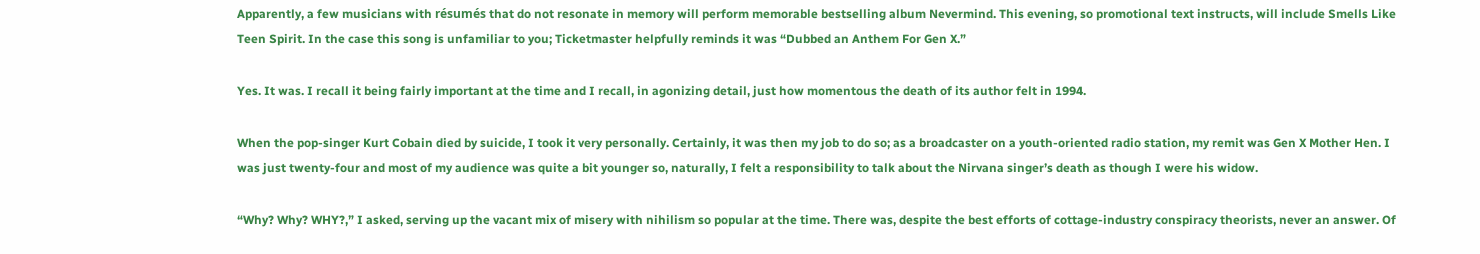Apparently, a few musicians with résumés that do not resonate in memory will perform memorable bestselling album Nevermind. This evening, so promotional text instructs, will include Smells Like Teen Spirit. In the case this song is unfamiliar to you; Ticketmaster helpfully reminds it was “Dubbed an Anthem For Gen X.”

Yes. It was. I recall it being fairly important at the time and I recall, in agonizing detail, just how momentous the death of its author felt in 1994.

When the pop-singer Kurt Cobain died by suicide, I took it very personally. Certainly, it was then my job to do so; as a broadcaster on a youth-oriented radio station, my remit was Gen X Mother Hen. I was just twenty-four and most of my audience was quite a bit younger so, naturally, I felt a responsibility to talk about the Nirvana singer’s death as though I were his widow.

“Why? Why? WHY?,” I asked, serving up the vacant mix of misery with nihilism so popular at the time. There was, despite the best efforts of cottage-industry conspiracy theorists, never an answer. Of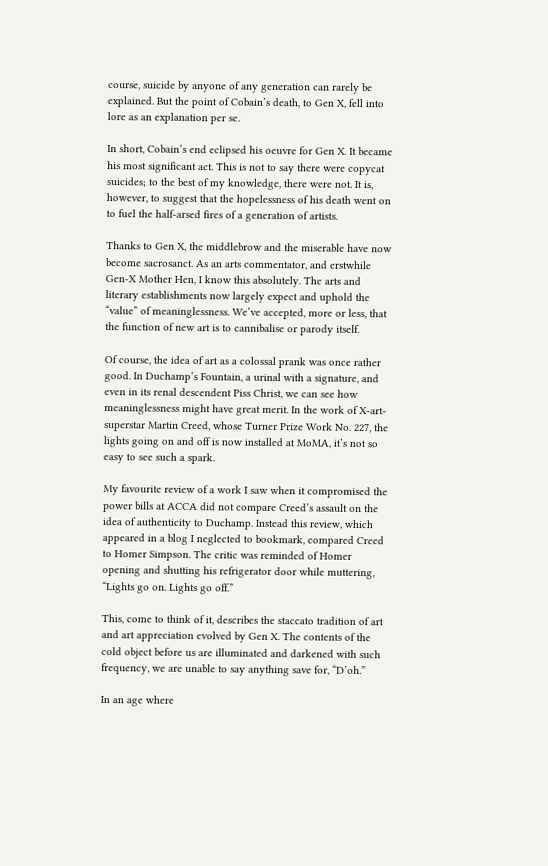course, suicide by anyone of any generation can rarely be explained. But the point of Cobain’s death, to Gen X, fell into lore as an explanation per se.

In short, Cobain’s end eclipsed his oeuvre for Gen X. It became his most significant act. This is not to say there were copycat suicides; to the best of my knowledge, there were not. It is, however, to suggest that the hopelessness of his death went on to fuel the half-arsed fires of a generation of artists.

Thanks to Gen X, the middlebrow and the miserable have now become sacrosanct. As an arts commentator, and erstwhile Gen-X Mother Hen, I know this absolutely. The arts and literary establishments now largely expect and uphold the “value” of meaninglessness. We’ve accepted, more or less, that the function of new art is to cannibalise or parody itself.

Of course, the idea of art as a colossal prank was once rather good. In Duchamp’s Fountain, a urinal with a signature, and even in its renal descendent Piss Christ, we can see how meaninglessness might have great merit. In the work of X-art-superstar Martin Creed, whose Turner Prize Work No. 227, the lights going on and off is now installed at MoMA, it’s not so easy to see such a spark.

My favourite review of a work I saw when it compromised the power bills at ACCA did not compare Creed’s assault on the idea of authenticity to Duchamp. Instead this review, which appeared in a blog I neglected to bookmark, compared Creed to Homer Simpson. The critic was reminded of Homer opening and shutting his refrigerator door while muttering, “Lights go on. Lights go off.”

This, come to think of it, describes the staccato tradition of art and art appreciation evolved by Gen X. The contents of the cold object before us are illuminated and darkened with such frequency, we are unable to say anything save for, “D’oh.”

In an age where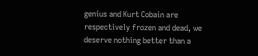genius and Kurt Cobain are respectively frozen and dead, we deserve nothing better than a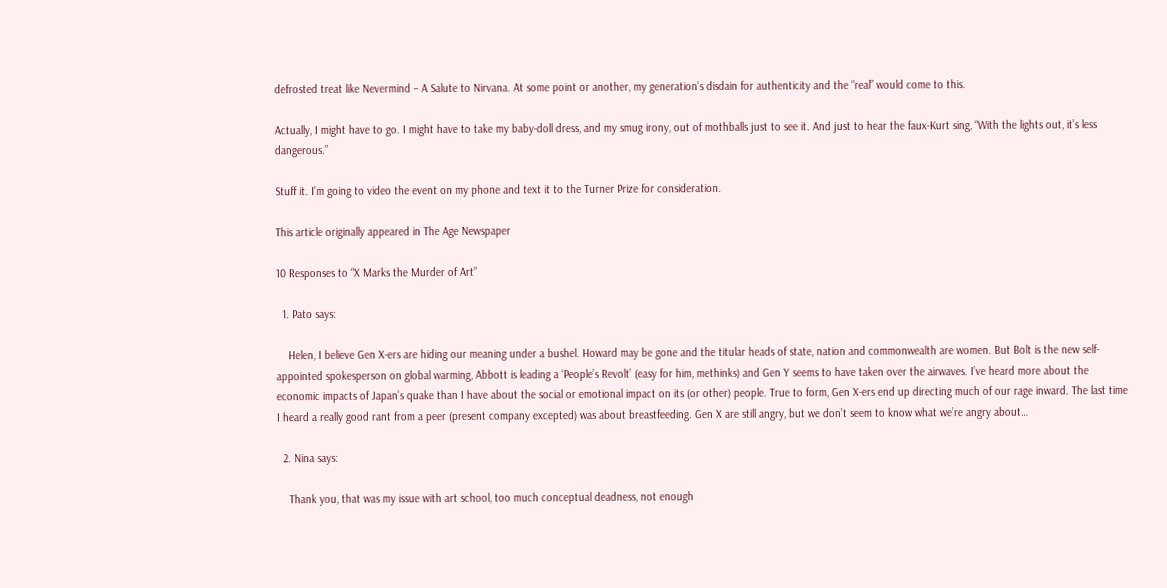defrosted treat like Nevermind – A Salute to Nirvana. At some point or another, my generation’s disdain for authenticity and the “real” would come to this.

Actually, I might have to go. I might have to take my baby-doll dress, and my smug irony, out of mothballs just to see it. And just to hear the faux-Kurt sing, “With the lights out, it’s less dangerous.”

Stuff it. I’m going to video the event on my phone and text it to the Turner Prize for consideration.

This article originally appeared in The Age Newspaper

10 Responses to “X Marks the Murder of Art”

  1. Pato says:

    Helen, I believe Gen X-ers are hiding our meaning under a bushel. Howard may be gone and the titular heads of state, nation and commonwealth are women. But Bolt is the new self-appointed spokesperson on global warming, Abbott is leading a ‘People’s Revolt’ (easy for him, methinks) and Gen Y seems to have taken over the airwaves. I’ve heard more about the economic impacts of Japan’s quake than I have about the social or emotional impact on its (or other) people. True to form, Gen X-ers end up directing much of our rage inward. The last time I heard a really good rant from a peer (present company excepted) was about breastfeeding. Gen X are still angry, but we don’t seem to know what we’re angry about…

  2. Nina says:

    Thank you, that was my issue with art school, too much conceptual deadness, not enough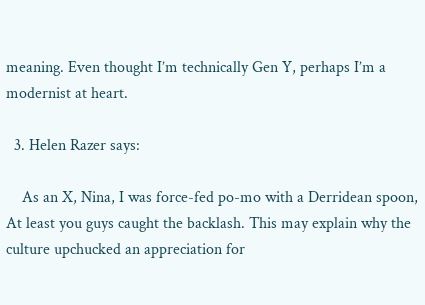meaning. Even thought I’m technically Gen Y, perhaps I’m a modernist at heart.

  3. Helen Razer says:

    As an X, Nina, I was force-fed po-mo with a Derridean spoon, At least you guys caught the backlash. This may explain why the culture upchucked an appreciation for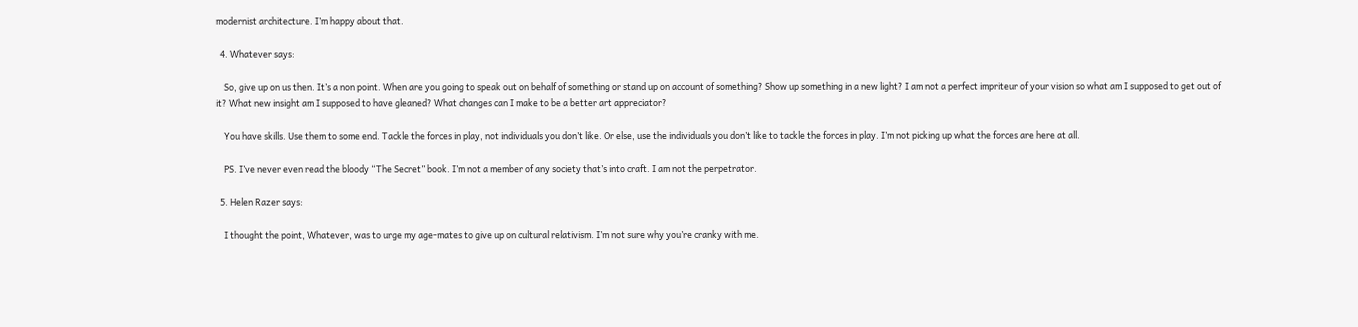modernist architecture. I’m happy about that.

  4. Whatever says:

    So, give up on us then. It’s a non point. When are you going to speak out on behalf of something or stand up on account of something? Show up something in a new light? I am not a perfect impriteur of your vision so what am I supposed to get out of it? What new insight am I supposed to have gleaned? What changes can I make to be a better art appreciator?

    You have skills. Use them to some end. Tackle the forces in play, not individuals you don’t like. Or else, use the individuals you don’t like to tackle the forces in play. I’m not picking up what the forces are here at all.

    PS. I’ve never even read the bloody “The Secret” book. I’m not a member of any society that’s into craft. I am not the perpetrator.

  5. Helen Razer says:

    I thought the point, Whatever, was to urge my age-mates to give up on cultural relativism. I’m not sure why you’re cranky with me.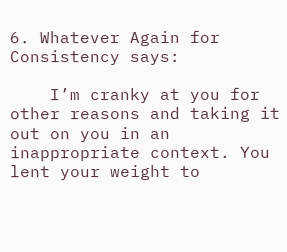6. Whatever Again for Consistency says:

    I’m cranky at you for other reasons and taking it out on you in an inappropriate context. You lent your weight to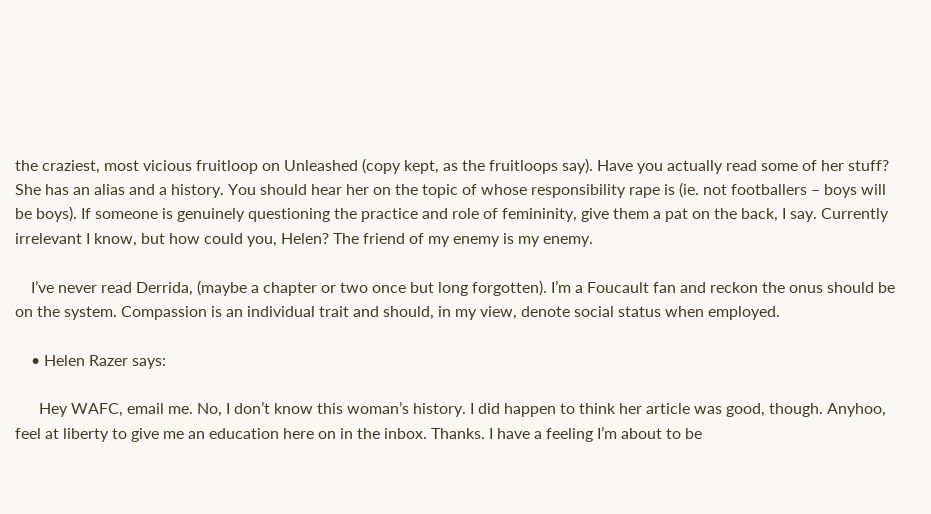the craziest, most vicious fruitloop on Unleashed (copy kept, as the fruitloops say). Have you actually read some of her stuff? She has an alias and a history. You should hear her on the topic of whose responsibility rape is (ie. not footballers – boys will be boys). If someone is genuinely questioning the practice and role of femininity, give them a pat on the back, I say. Currently irrelevant I know, but how could you, Helen? The friend of my enemy is my enemy.

    I’ve never read Derrida, (maybe a chapter or two once but long forgotten). I’m a Foucault fan and reckon the onus should be on the system. Compassion is an individual trait and should, in my view, denote social status when employed.

    • Helen Razer says:

      Hey WAFC, email me. No, I don’t know this woman’s history. I did happen to think her article was good, though. Anyhoo, feel at liberty to give me an education here on in the inbox. Thanks. I have a feeling I’m about to be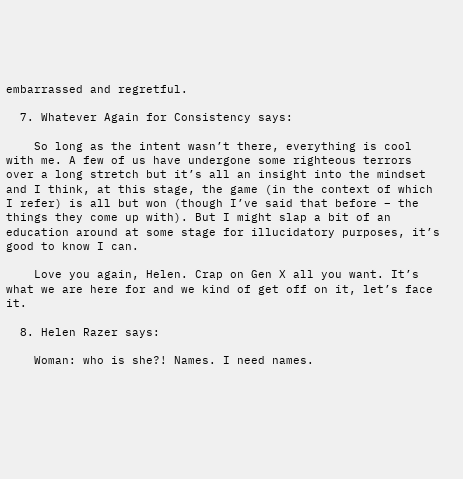embarrassed and regretful.

  7. Whatever Again for Consistency says:

    So long as the intent wasn’t there, everything is cool with me. A few of us have undergone some righteous terrors over a long stretch but it’s all an insight into the mindset and I think, at this stage, the game (in the context of which I refer) is all but won (though I’ve said that before – the things they come up with). But I might slap a bit of an education around at some stage for illucidatory purposes, it’s good to know I can.

    Love you again, Helen. Crap on Gen X all you want. It’s what we are here for and we kind of get off on it, let’s face it.

  8. Helen Razer says:

    Woman: who is she?! Names. I need names.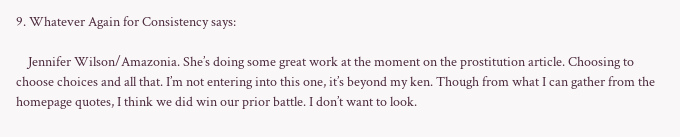9. Whatever Again for Consistency says:

    Jennifer Wilson/Amazonia. She’s doing some great work at the moment on the prostitution article. Choosing to choose choices and all that. I’m not entering into this one, it’s beyond my ken. Though from what I can gather from the homepage quotes, I think we did win our prior battle. I don’t want to look.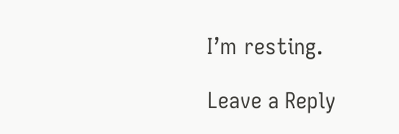I’m resting.

Leave a Reply